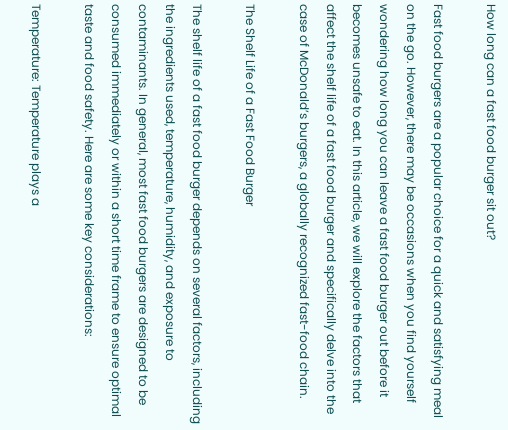How long can a fast food burger sit out?

Fast food burgers are a popular choice for a quick and satisfying meal on the go. However, there may be occasions when you find yourself wondering how long you can leave a fast food burger out before it becomes unsafe to eat. In this article, we will explore the factors that affect the shelf life of a fast food burger and specifically delve into the case of McDonald’s burgers, a globally recognized fast-food chain.

The Shelf Life of a Fast Food Burger

The shelf life of a fast food burger depends on several factors, including the ingredients used, temperature, humidity, and exposure to contaminants. In general, most fast food burgers are designed to be consumed immediately or within a short time frame to ensure optimal taste and food safety. Here are some key considerations:

Temperature: Temperature plays a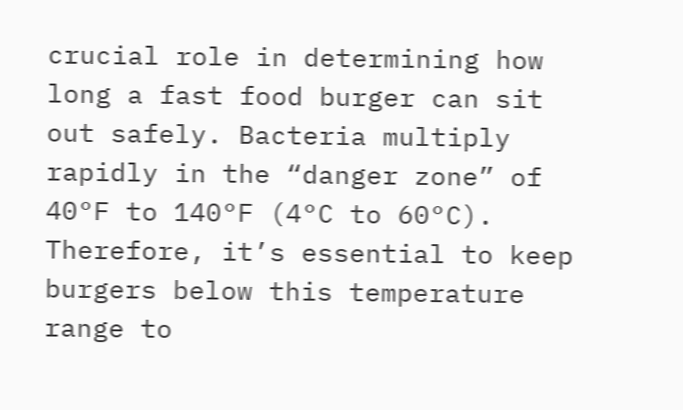crucial role in determining how long a fast food burger can sit out safely. Bacteria multiply rapidly in the “danger zone” of 40°F to 140°F (4°C to 60°C). Therefore, it’s essential to keep burgers below this temperature range to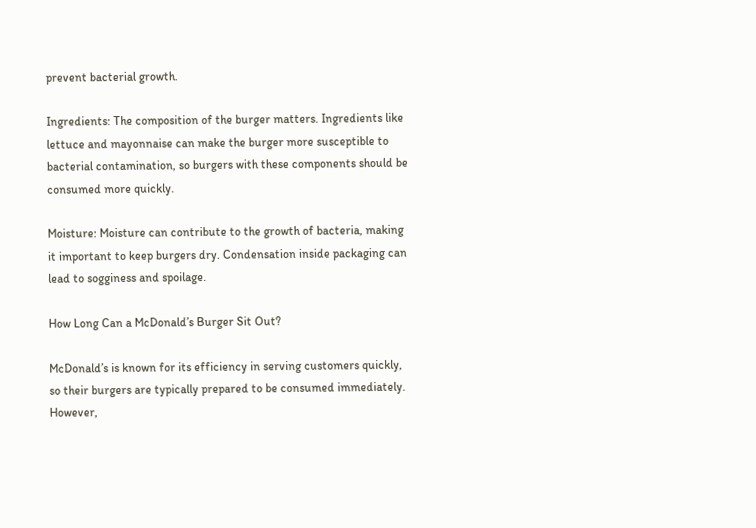prevent bacterial growth.

Ingredients: The composition of the burger matters. Ingredients like lettuce and mayonnaise can make the burger more susceptible to bacterial contamination, so burgers with these components should be consumed more quickly.

Moisture: Moisture can contribute to the growth of bacteria, making it important to keep burgers dry. Condensation inside packaging can lead to sogginess and spoilage.

How Long Can a McDonald’s Burger Sit Out?

McDonald’s is known for its efficiency in serving customers quickly, so their burgers are typically prepared to be consumed immediately. However,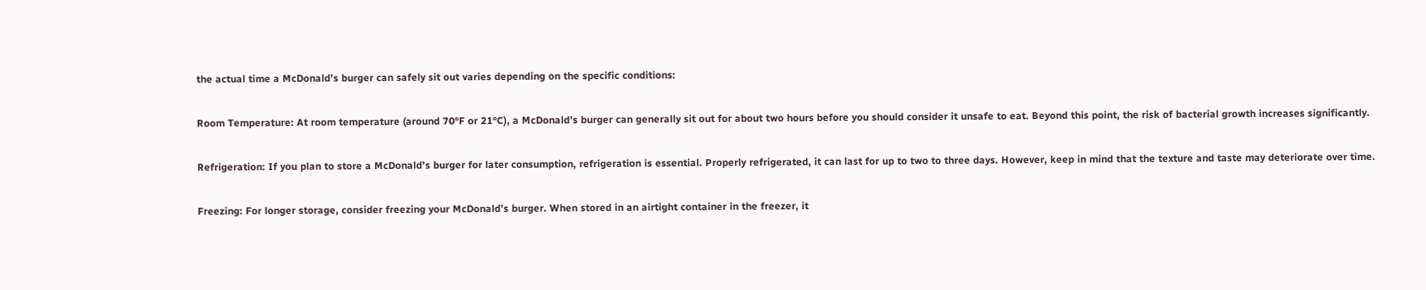the actual time a McDonald’s burger can safely sit out varies depending on the specific conditions:

Room Temperature: At room temperature (around 70°F or 21°C), a McDonald’s burger can generally sit out for about two hours before you should consider it unsafe to eat. Beyond this point, the risk of bacterial growth increases significantly.

Refrigeration: If you plan to store a McDonald’s burger for later consumption, refrigeration is essential. Properly refrigerated, it can last for up to two to three days. However, keep in mind that the texture and taste may deteriorate over time.

Freezing: For longer storage, consider freezing your McDonald’s burger. When stored in an airtight container in the freezer, it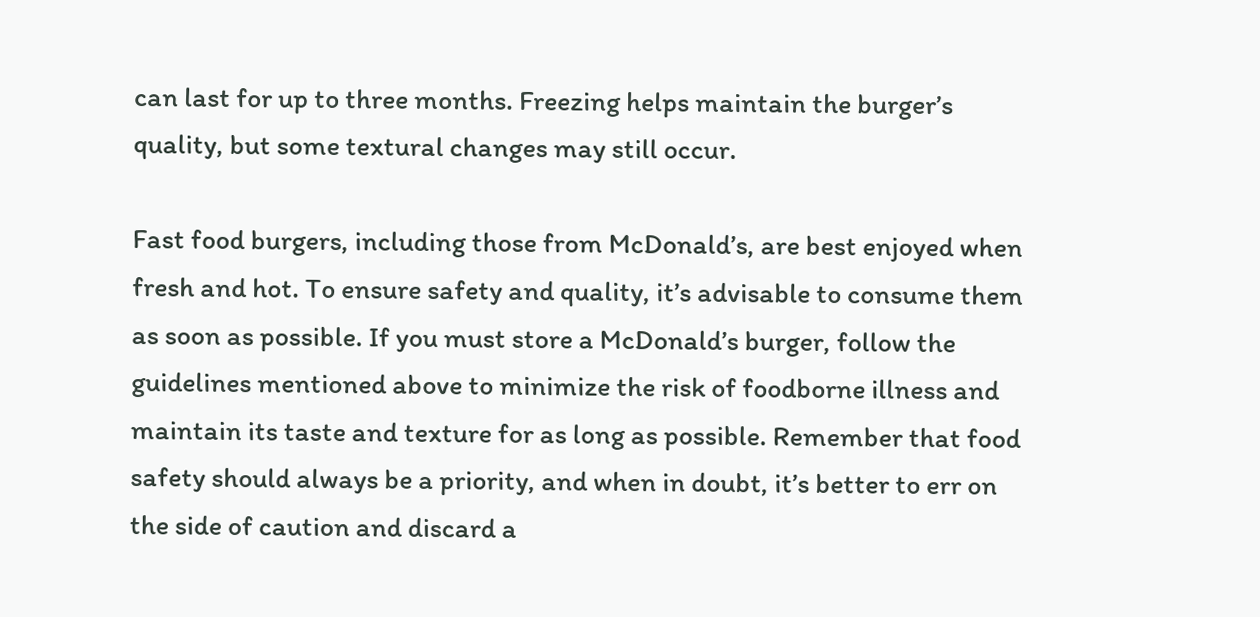can last for up to three months. Freezing helps maintain the burger’s quality, but some textural changes may still occur.

Fast food burgers, including those from McDonald’s, are best enjoyed when fresh and hot. To ensure safety and quality, it’s advisable to consume them as soon as possible. If you must store a McDonald’s burger, follow the guidelines mentioned above to minimize the risk of foodborne illness and maintain its taste and texture for as long as possible. Remember that food safety should always be a priority, and when in doubt, it’s better to err on the side of caution and discard a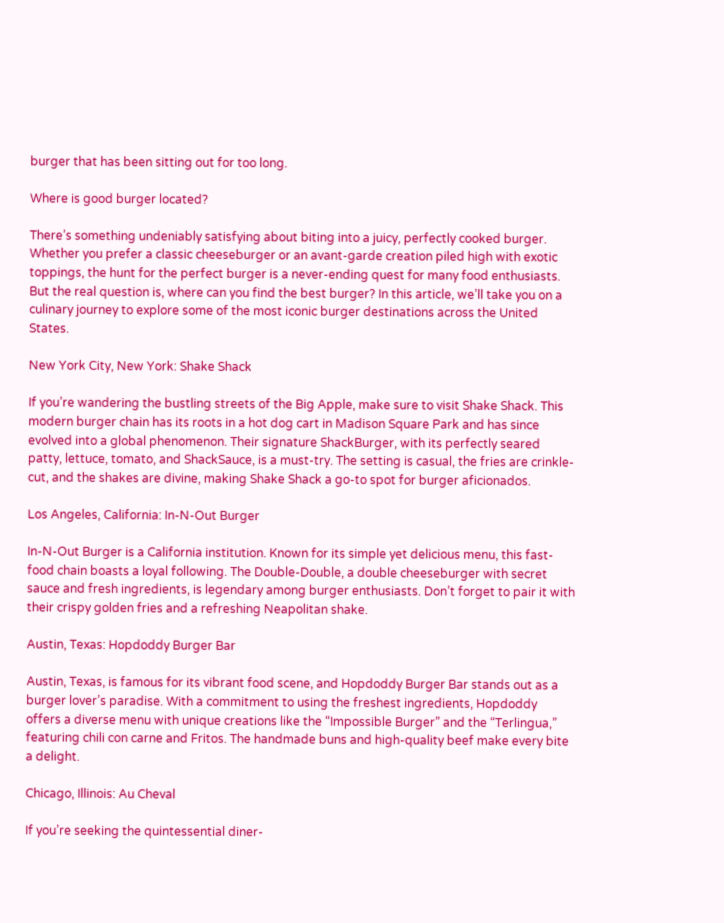burger that has been sitting out for too long.

Where is good burger located?

There’s something undeniably satisfying about biting into a juicy, perfectly cooked burger. Whether you prefer a classic cheeseburger or an avant-garde creation piled high with exotic toppings, the hunt for the perfect burger is a never-ending quest for many food enthusiasts. But the real question is, where can you find the best burger? In this article, we’ll take you on a culinary journey to explore some of the most iconic burger destinations across the United States.

New York City, New York: Shake Shack

If you’re wandering the bustling streets of the Big Apple, make sure to visit Shake Shack. This modern burger chain has its roots in a hot dog cart in Madison Square Park and has since evolved into a global phenomenon. Their signature ShackBurger, with its perfectly seared patty, lettuce, tomato, and ShackSauce, is a must-try. The setting is casual, the fries are crinkle-cut, and the shakes are divine, making Shake Shack a go-to spot for burger aficionados.

Los Angeles, California: In-N-Out Burger

In-N-Out Burger is a California institution. Known for its simple yet delicious menu, this fast-food chain boasts a loyal following. The Double-Double, a double cheeseburger with secret sauce and fresh ingredients, is legendary among burger enthusiasts. Don’t forget to pair it with their crispy golden fries and a refreshing Neapolitan shake.

Austin, Texas: Hopdoddy Burger Bar

Austin, Texas, is famous for its vibrant food scene, and Hopdoddy Burger Bar stands out as a burger lover’s paradise. With a commitment to using the freshest ingredients, Hopdoddy offers a diverse menu with unique creations like the “Impossible Burger” and the “Terlingua,” featuring chili con carne and Fritos. The handmade buns and high-quality beef make every bite a delight.

Chicago, Illinois: Au Cheval

If you’re seeking the quintessential diner-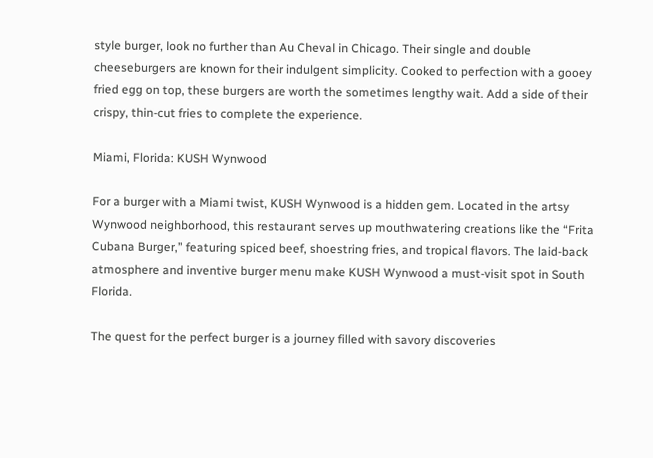style burger, look no further than Au Cheval in Chicago. Their single and double cheeseburgers are known for their indulgent simplicity. Cooked to perfection with a gooey fried egg on top, these burgers are worth the sometimes lengthy wait. Add a side of their crispy, thin-cut fries to complete the experience.

Miami, Florida: KUSH Wynwood

For a burger with a Miami twist, KUSH Wynwood is a hidden gem. Located in the artsy Wynwood neighborhood, this restaurant serves up mouthwatering creations like the “Frita Cubana Burger,” featuring spiced beef, shoestring fries, and tropical flavors. The laid-back atmosphere and inventive burger menu make KUSH Wynwood a must-visit spot in South Florida.

The quest for the perfect burger is a journey filled with savory discoveries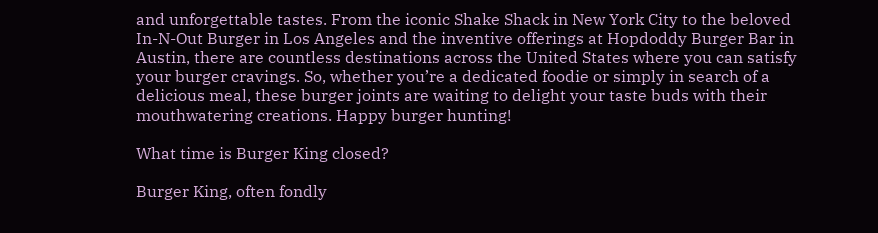and unforgettable tastes. From the iconic Shake Shack in New York City to the beloved In-N-Out Burger in Los Angeles and the inventive offerings at Hopdoddy Burger Bar in Austin, there are countless destinations across the United States where you can satisfy your burger cravings. So, whether you’re a dedicated foodie or simply in search of a delicious meal, these burger joints are waiting to delight your taste buds with their mouthwatering creations. Happy burger hunting!

What time is Burger King closed?

Burger King, often fondly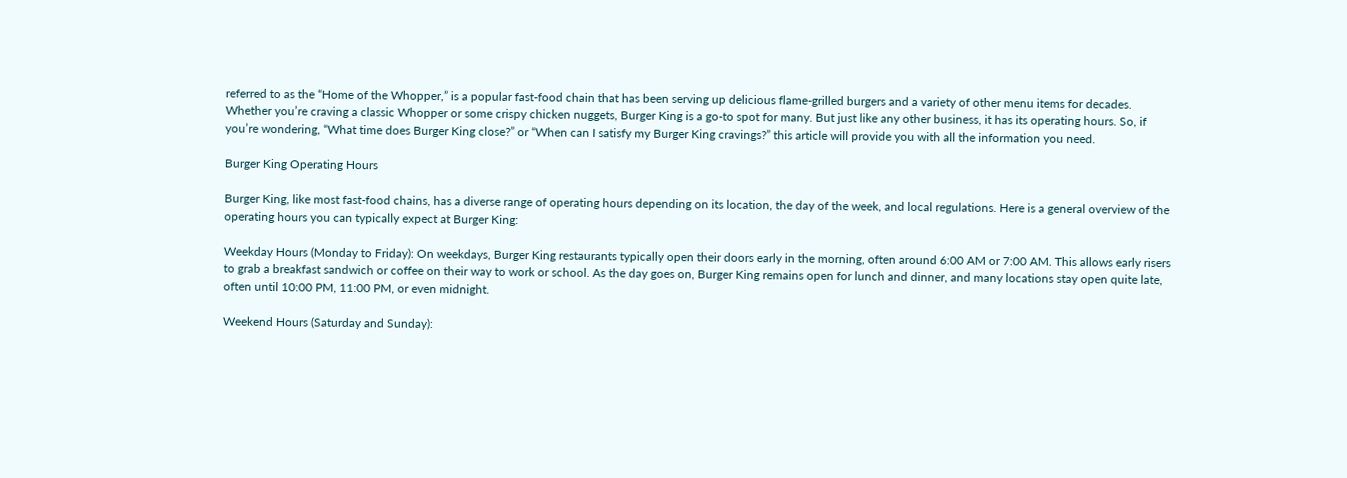referred to as the “Home of the Whopper,” is a popular fast-food chain that has been serving up delicious flame-grilled burgers and a variety of other menu items for decades. Whether you’re craving a classic Whopper or some crispy chicken nuggets, Burger King is a go-to spot for many. But just like any other business, it has its operating hours. So, if you’re wondering, “What time does Burger King close?” or “When can I satisfy my Burger King cravings?” this article will provide you with all the information you need.

Burger King Operating Hours

Burger King, like most fast-food chains, has a diverse range of operating hours depending on its location, the day of the week, and local regulations. Here is a general overview of the operating hours you can typically expect at Burger King:

Weekday Hours (Monday to Friday): On weekdays, Burger King restaurants typically open their doors early in the morning, often around 6:00 AM or 7:00 AM. This allows early risers to grab a breakfast sandwich or coffee on their way to work or school. As the day goes on, Burger King remains open for lunch and dinner, and many locations stay open quite late, often until 10:00 PM, 11:00 PM, or even midnight.

Weekend Hours (Saturday and Sunday):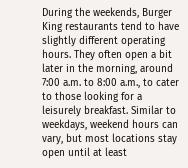During the weekends, Burger King restaurants tend to have slightly different operating hours. They often open a bit later in the morning, around 7:00 a.m. to 8:00 a.m., to cater to those looking for a leisurely breakfast. Similar to weekdays, weekend hours can vary, but most locations stay open until at least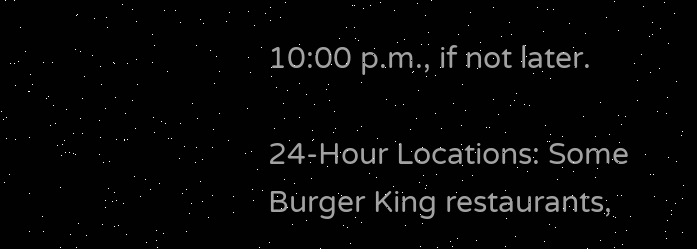10:00 p.m., if not later.

24-Hour Locations: Some Burger King restaurants,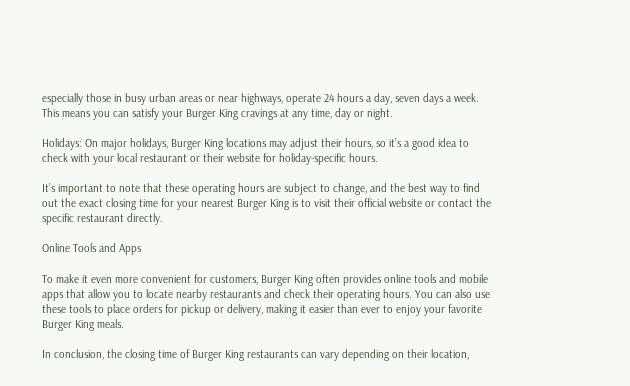especially those in busy urban areas or near highways, operate 24 hours a day, seven days a week. This means you can satisfy your Burger King cravings at any time, day or night.

Holidays: On major holidays, Burger King locations may adjust their hours, so it’s a good idea to check with your local restaurant or their website for holiday-specific hours.

It’s important to note that these operating hours are subject to change, and the best way to find out the exact closing time for your nearest Burger King is to visit their official website or contact the specific restaurant directly.

Online Tools and Apps

To make it even more convenient for customers, Burger King often provides online tools and mobile apps that allow you to locate nearby restaurants and check their operating hours. You can also use these tools to place orders for pickup or delivery, making it easier than ever to enjoy your favorite Burger King meals.

In conclusion, the closing time of Burger King restaurants can vary depending on their location,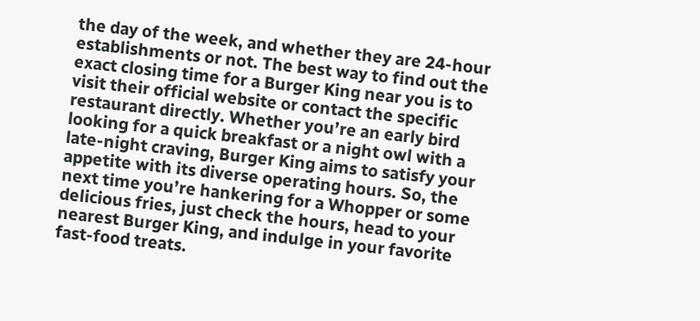the day of the week, and whether they are 24-hour establishments or not. The best way to find out the exact closing time for a Burger King near you is to visit their official website or contact the specific restaurant directly. Whether you’re an early bird looking for a quick breakfast or a night owl with a late-night craving, Burger King aims to satisfy your appetite with its diverse operating hours. So, the next time you’re hankering for a Whopper or some delicious fries, just check the hours, head to your nearest Burger King, and indulge in your favorite fast-food treats.